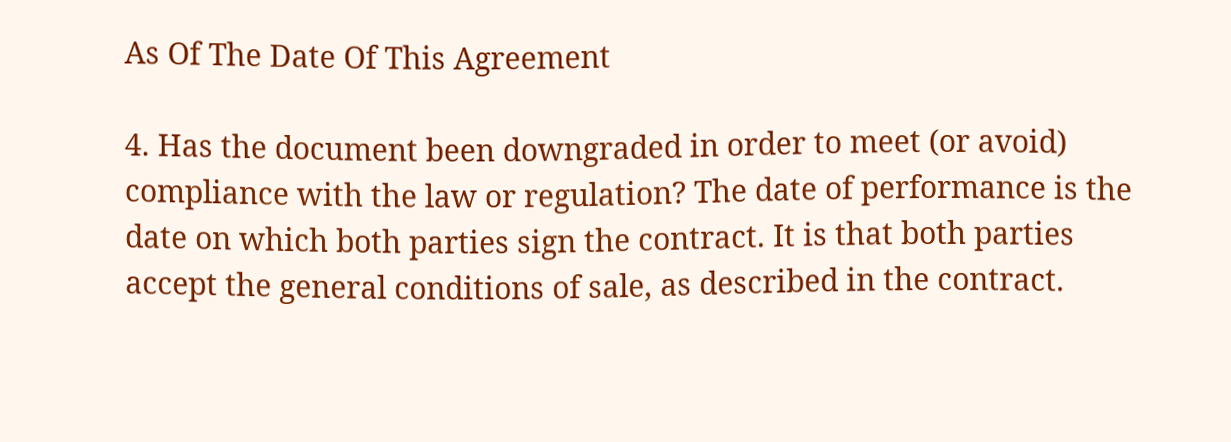As Of The Date Of This Agreement

4. Has the document been downgraded in order to meet (or avoid) compliance with the law or regulation? The date of performance is the date on which both parties sign the contract. It is that both parties accept the general conditions of sale, as described in the contract.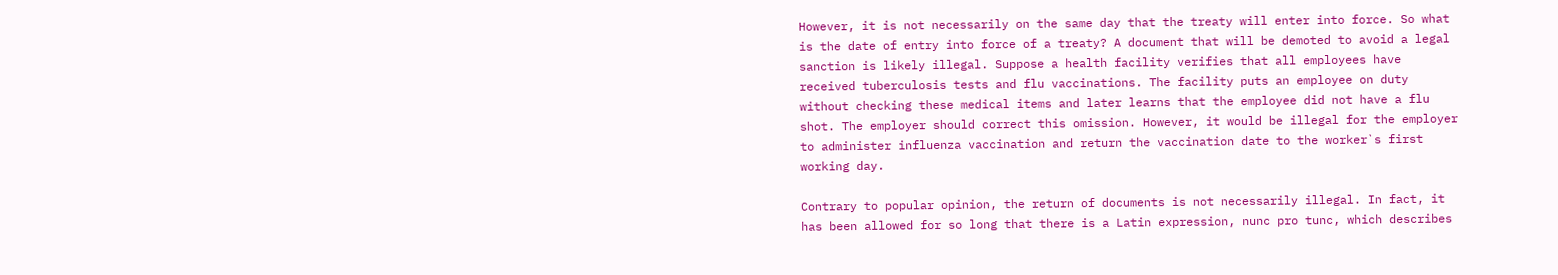However, it is not necessarily on the same day that the treaty will enter into force. So what is the date of entry into force of a treaty? A document that will be demoted to avoid a legal sanction is likely illegal. Suppose a health facility verifies that all employees have received tuberculosis tests and flu vaccinations. The facility puts an employee on duty without checking these medical items and later learns that the employee did not have a flu shot. The employer should correct this omission. However, it would be illegal for the employer to administer influenza vaccination and return the vaccination date to the worker`s first working day.

Contrary to popular opinion, the return of documents is not necessarily illegal. In fact, it has been allowed for so long that there is a Latin expression, nunc pro tunc, which describes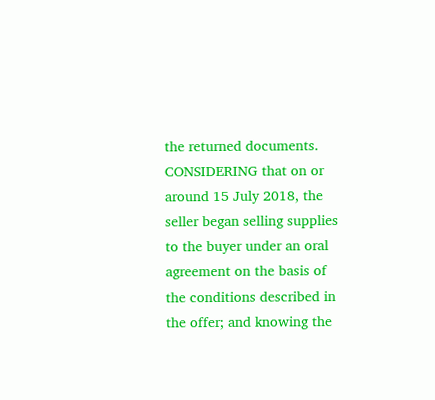the returned documents. CONSIDERING that on or around 15 July 2018, the seller began selling supplies to the buyer under an oral agreement on the basis of the conditions described in the offer; and knowing the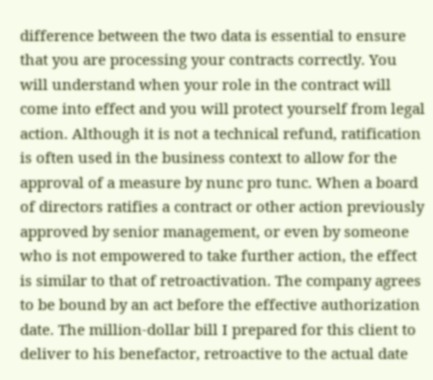difference between the two data is essential to ensure that you are processing your contracts correctly. You will understand when your role in the contract will come into effect and you will protect yourself from legal action. Although it is not a technical refund, ratification is often used in the business context to allow for the approval of a measure by nunc pro tunc. When a board of directors ratifies a contract or other action previously approved by senior management, or even by someone who is not empowered to take further action, the effect is similar to that of retroactivation. The company agrees to be bound by an act before the effective authorization date. The million-dollar bill I prepared for this client to deliver to his benefactor, retroactive to the actual date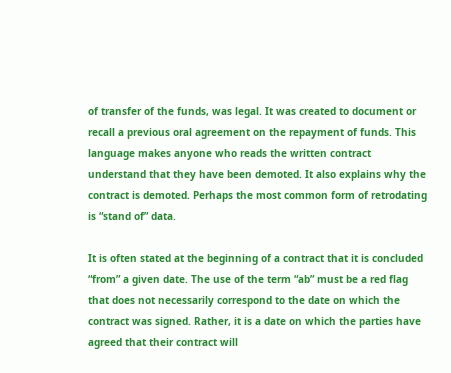of transfer of the funds, was legal. It was created to document or recall a previous oral agreement on the repayment of funds. This language makes anyone who reads the written contract understand that they have been demoted. It also explains why the contract is demoted. Perhaps the most common form of retrodating is “stand of” data.

It is often stated at the beginning of a contract that it is concluded “from” a given date. The use of the term “ab” must be a red flag that does not necessarily correspond to the date on which the contract was signed. Rather, it is a date on which the parties have agreed that their contract will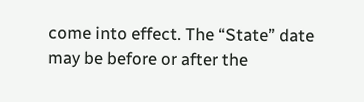come into effect. The “State” date may be before or after the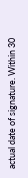actual date of signature. Within 30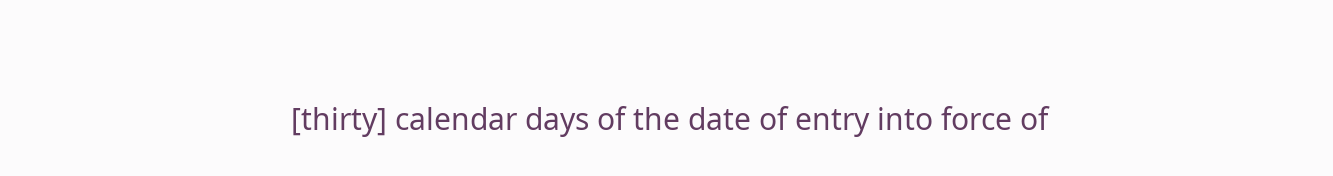[thirty] calendar days of the date of entry into force of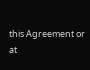this Agreement or at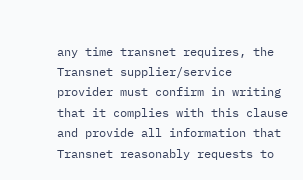any time transnet requires, the Transnet supplier/service provider must confirm in writing that it complies with this clause and provide all information that Transnet reasonably requests to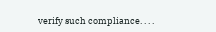verify such compliance. . . .